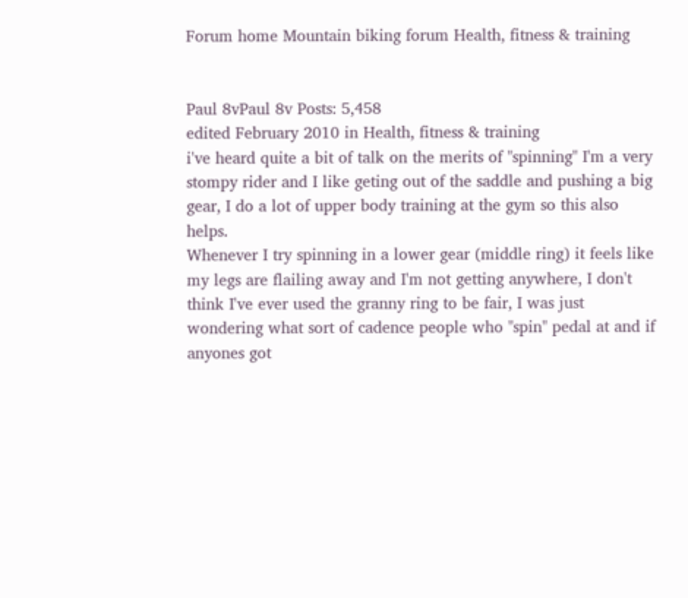Forum home Mountain biking forum Health, fitness & training


Paul 8vPaul 8v Posts: 5,458
edited February 2010 in Health, fitness & training
i've heard quite a bit of talk on the merits of "spinning" I'm a very stompy rider and I like geting out of the saddle and pushing a big gear, I do a lot of upper body training at the gym so this also helps.
Whenever I try spinning in a lower gear (middle ring) it feels like my legs are flailing away and I'm not getting anywhere, I don't think I've ever used the granny ring to be fair, I was just wondering what sort of cadence people who "spin" pedal at and if anyones got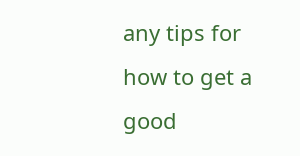any tips for how to get a good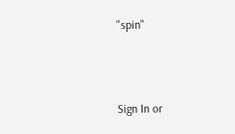"spin"



Sign In or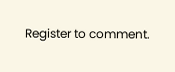Register to comment.